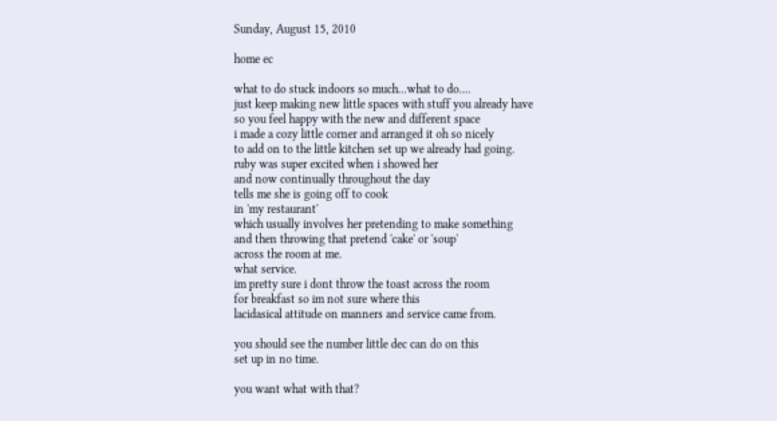Sunday, August 15, 2010

home ec

what to do stuck indoors so much...what to do....
just keep making new little spaces with stuff you already have
so you feel happy with the new and different space
i made a cozy little corner and arranged it oh so nicely
to add on to the little kitchen set up we already had going.
ruby was super excited when i showed her
and now continually throughout the day
tells me she is going off to cook
in 'my restaurant'
which usually involves her pretending to make something
and then throwing that pretend 'cake' or 'soup'
across the room at me.
what service.
im pretty sure i dont throw the toast across the room
for breakfast so im not sure where this
lacidasical attitude on manners and service came from.

you should see the number little dec can do on this
set up in no time.

you want what with that?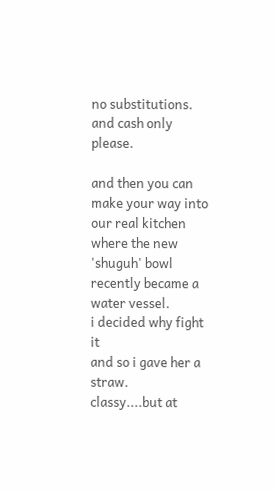no substitutions.
and cash only please.

and then you can make your way into our real kitchen
where the new 'shuguh' bowl
recently became a water vessel.
i decided why fight it
and so i gave her a straw.
classy....but at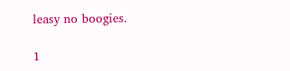leasy no boogies.

1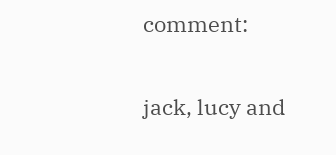comment:

jack, lucy and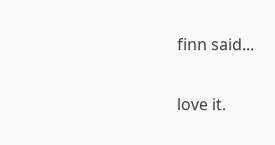finn said...

love it.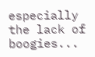especially the lack of boogies...